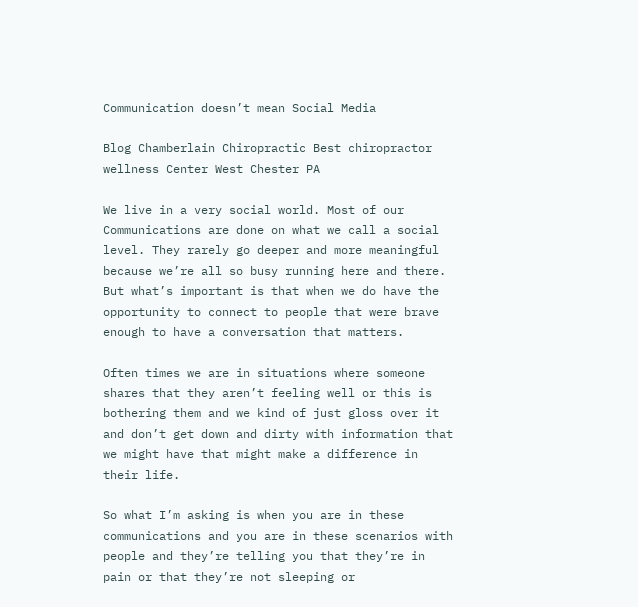Communication doesn’t mean Social Media

Blog Chamberlain Chiropractic Best chiropractor wellness Center West Chester PA

We live in a very social world. Most of our Communications are done on what we call a social level. They rarely go deeper and more meaningful because we’re all so busy running here and there. But what’s important is that when we do have the opportunity to connect to people that were brave enough to have a conversation that matters.

Often times we are in situations where someone shares that they aren’t feeling well or this is bothering them and we kind of just gloss over it and don’t get down and dirty with information that we might have that might make a difference in their life.

So what I’m asking is when you are in these communications and you are in these scenarios with people and they’re telling you that they’re in pain or that they’re not sleeping or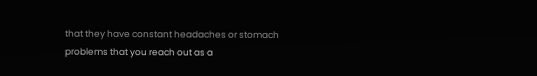that they have constant headaches or stomach problems that you reach out as a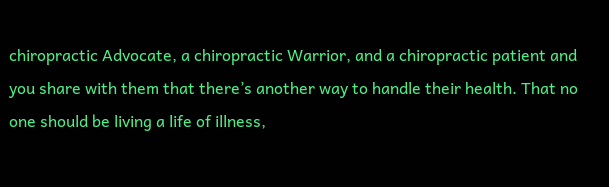chiropractic Advocate, a chiropractic Warrior, and a chiropractic patient and you share with them that there’s another way to handle their health. That no one should be living a life of illness,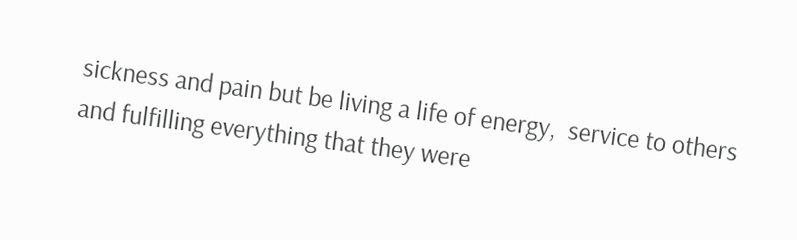sickness and pain but be living a life of energy,  service to others and fulfilling everything that they were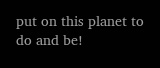put on this planet to do and be!